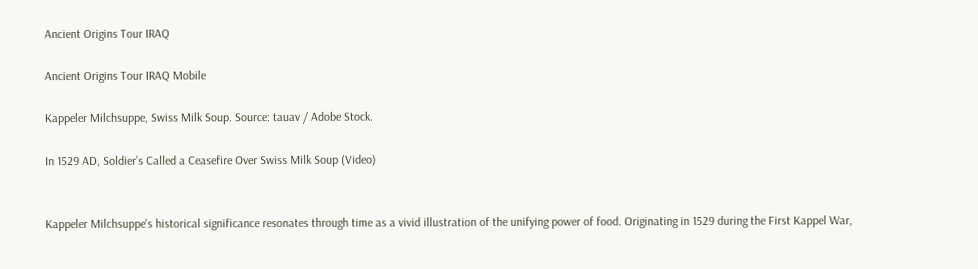Ancient Origins Tour IRAQ

Ancient Origins Tour IRAQ Mobile

Kappeler Milchsuppe, Swiss Milk Soup. Source: tauav / Adobe Stock.

In 1529 AD, Soldier’s Called a Ceasefire Over Swiss Milk Soup (Video)


Kappeler Milchsuppe's historical significance resonates through time as a vivid illustration of the unifying power of food. Originating in 1529 during the First Kappel War,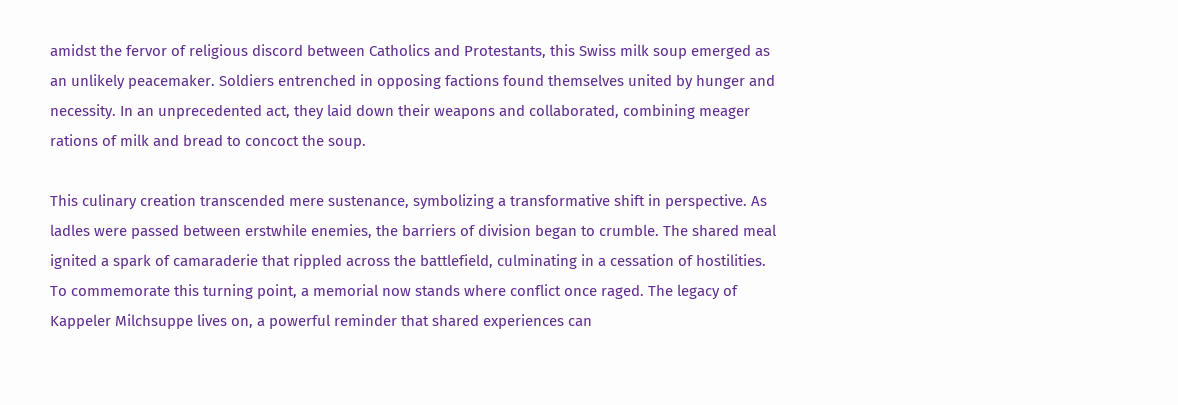amidst the fervor of religious discord between Catholics and Protestants, this Swiss milk soup emerged as an unlikely peacemaker. Soldiers entrenched in opposing factions found themselves united by hunger and necessity. In an unprecedented act, they laid down their weapons and collaborated, combining meager rations of milk and bread to concoct the soup.

This culinary creation transcended mere sustenance, symbolizing a transformative shift in perspective. As ladles were passed between erstwhile enemies, the barriers of division began to crumble. The shared meal ignited a spark of camaraderie that rippled across the battlefield, culminating in a cessation of hostilities. To commemorate this turning point, a memorial now stands where conflict once raged. The legacy of Kappeler Milchsuppe lives on, a powerful reminder that shared experiences can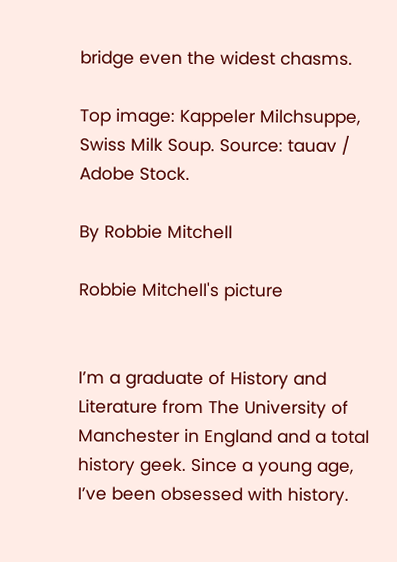bridge even the widest chasms.

Top image: Kappeler Milchsuppe, Swiss Milk Soup. Source: tauav / Adobe Stock.

By Robbie Mitchell

Robbie Mitchell's picture


I’m a graduate of History and Literature from The University of Manchester in England and a total history geek. Since a young age, I’ve been obsessed with history.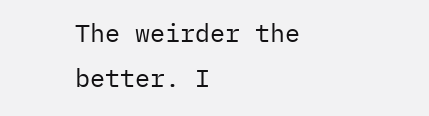The weirder the better. I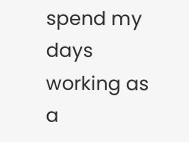spend my days working as a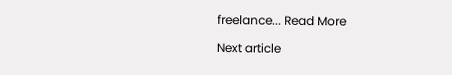freelance... Read More

Next article